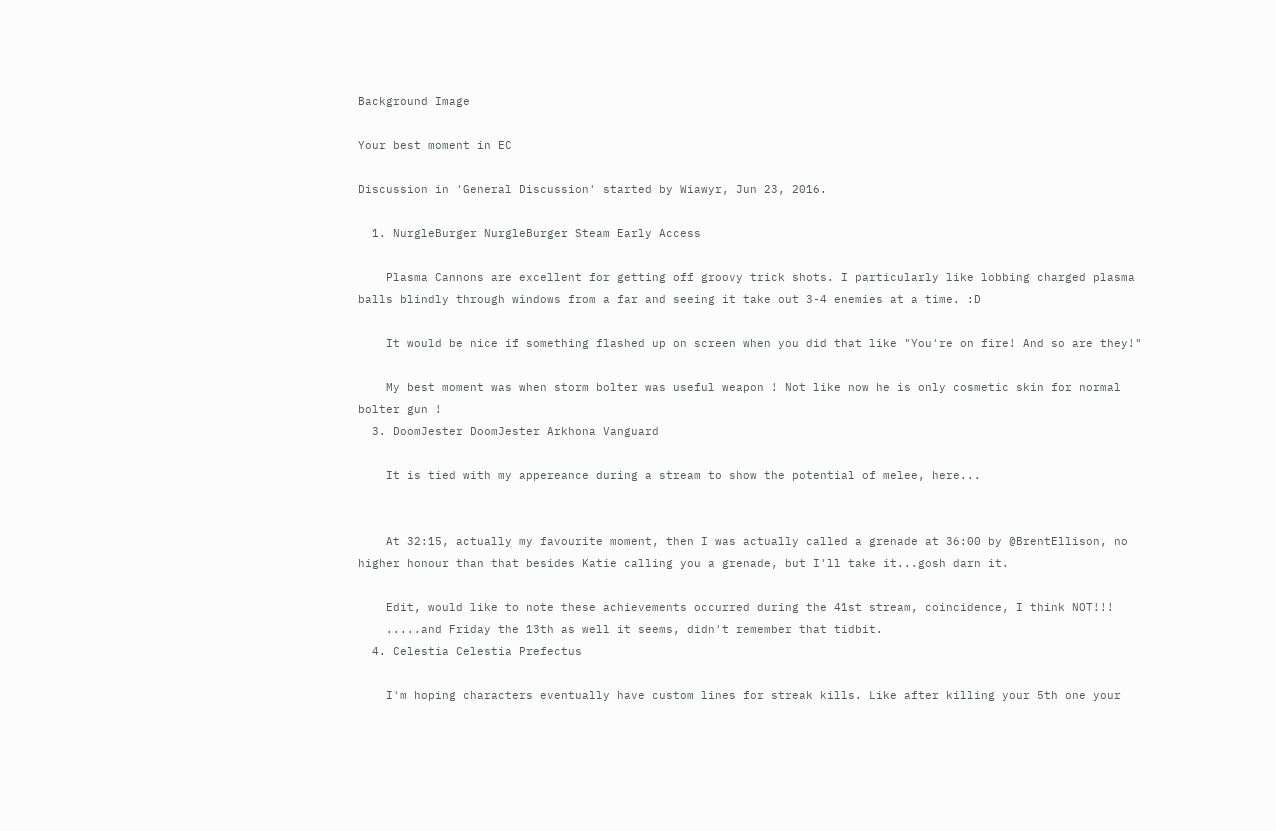Background Image

Your best moment in EC

Discussion in 'General Discussion' started by Wiawyr, Jun 23, 2016.

  1. NurgleBurger NurgleBurger Steam Early Access

    Plasma Cannons are excellent for getting off groovy trick shots. I particularly like lobbing charged plasma balls blindly through windows from a far and seeing it take out 3-4 enemies at a time. :D

    It would be nice if something flashed up on screen when you did that like "You're on fire! And so are they!"

    My best moment was when storm bolter was useful weapon ! Not like now he is only cosmetic skin for normal bolter gun !
  3. DoomJester DoomJester Arkhona Vanguard

    It is tied with my appereance during a stream to show the potential of melee, here...


    At 32:15, actually my favourite moment, then I was actually called a grenade at 36:00 by @BrentEllison, no higher honour than that besides Katie calling you a grenade, but I'll take it...gosh darn it.

    Edit, would like to note these achievements occurred during the 41st stream, coincidence, I think NOT!!!
    .....and Friday the 13th as well it seems, didn't remember that tidbit.
  4. Celestia Celestia Prefectus

    I'm hoping characters eventually have custom lines for streak kills. Like after killing your 5th one your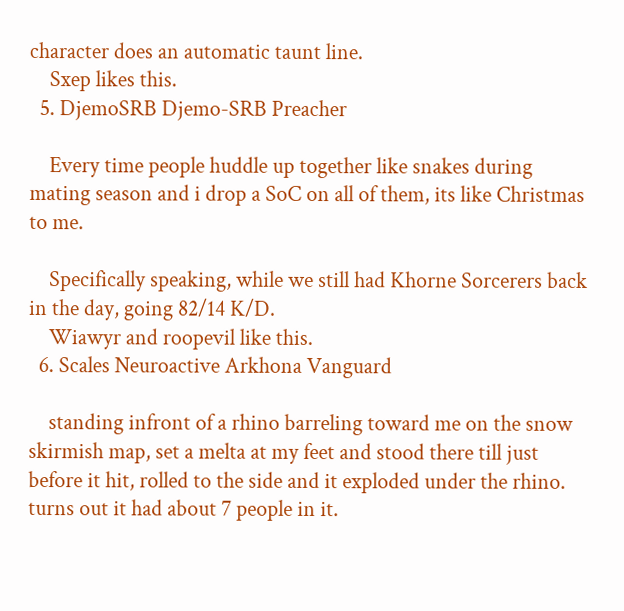character does an automatic taunt line.
    Sxep likes this.
  5. DjemoSRB Djemo-SRB Preacher

    Every time people huddle up together like snakes during mating season and i drop a SoC on all of them, its like Christmas to me.

    Specifically speaking, while we still had Khorne Sorcerers back in the day, going 82/14 K/D.
    Wiawyr and roopevil like this.
  6. Scales Neuroactive Arkhona Vanguard

    standing infront of a rhino barreling toward me on the snow skirmish map, set a melta at my feet and stood there till just before it hit, rolled to the side and it exploded under the rhino. turns out it had about 7 people in it.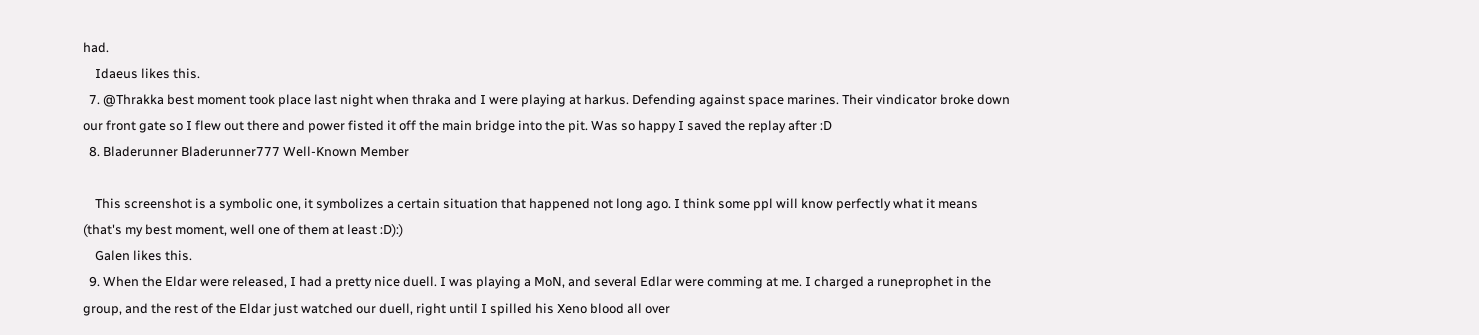had.
    Idaeus likes this.
  7. @Thrakka best moment took place last night when thraka and I were playing at harkus. Defending against space marines. Their vindicator broke down our front gate so I flew out there and power fisted it off the main bridge into the pit. Was so happy I saved the replay after :D
  8. Bladerunner Bladerunner777 Well-Known Member

    This screenshot is a symbolic one, it symbolizes a certain situation that happened not long ago. I think some ppl will know perfectly what it means (that's my best moment, well one of them at least :D):)
    Galen likes this.
  9. When the Eldar were released, I had a pretty nice duell. I was playing a MoN, and several Edlar were comming at me. I charged a runeprophet in the group, and the rest of the Eldar just watched our duell, right until I spilled his Xeno blood all over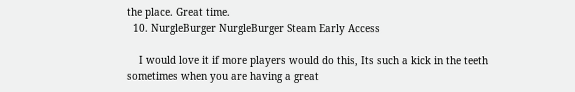the place. Great time.
  10. NurgleBurger NurgleBurger Steam Early Access

    I would love it if more players would do this, Its such a kick in the teeth sometimes when you are having a great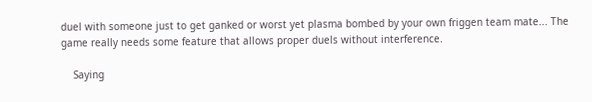duel with someone just to get ganked or worst yet plasma bombed by your own friggen team mate... The game really needs some feature that allows proper duels without interference.

    Saying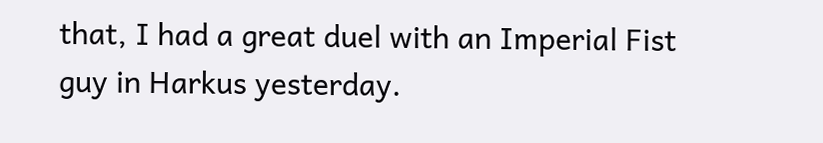that, I had a great duel with an Imperial Fist guy in Harkus yesterday.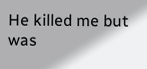He killed me but was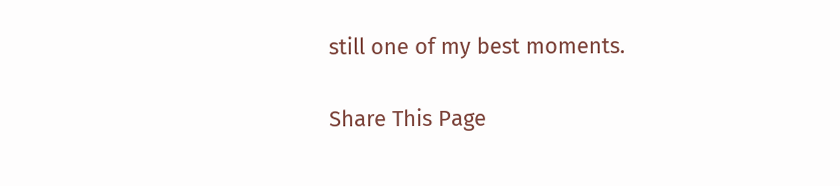still one of my best moments.

Share This Page